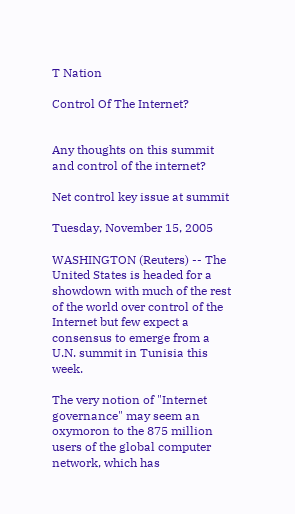T Nation

Control Of The Internet?


Any thoughts on this summit and control of the internet?

Net control key issue at summit

Tuesday, November 15, 2005

WASHINGTON (Reuters) -- The United States is headed for a showdown with much of the rest of the world over control of the Internet but few expect a consensus to emerge from a U.N. summit in Tunisia this week.

The very notion of "Internet governance" may seem an oxymoron to the 875 million users of the global computer network, which has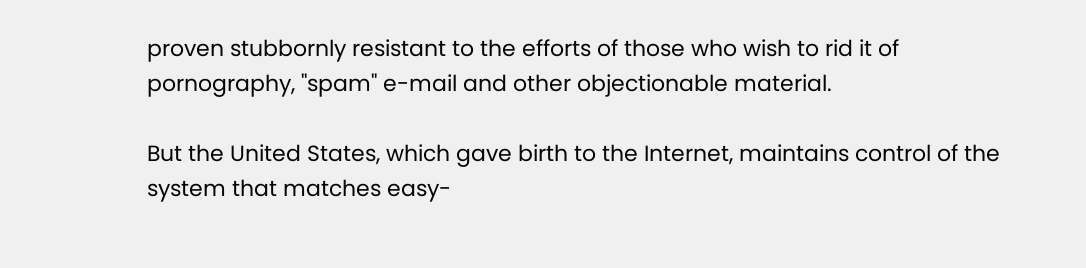proven stubbornly resistant to the efforts of those who wish to rid it of pornography, "spam" e-mail and other objectionable material.

But the United States, which gave birth to the Internet, maintains control of the system that matches easy-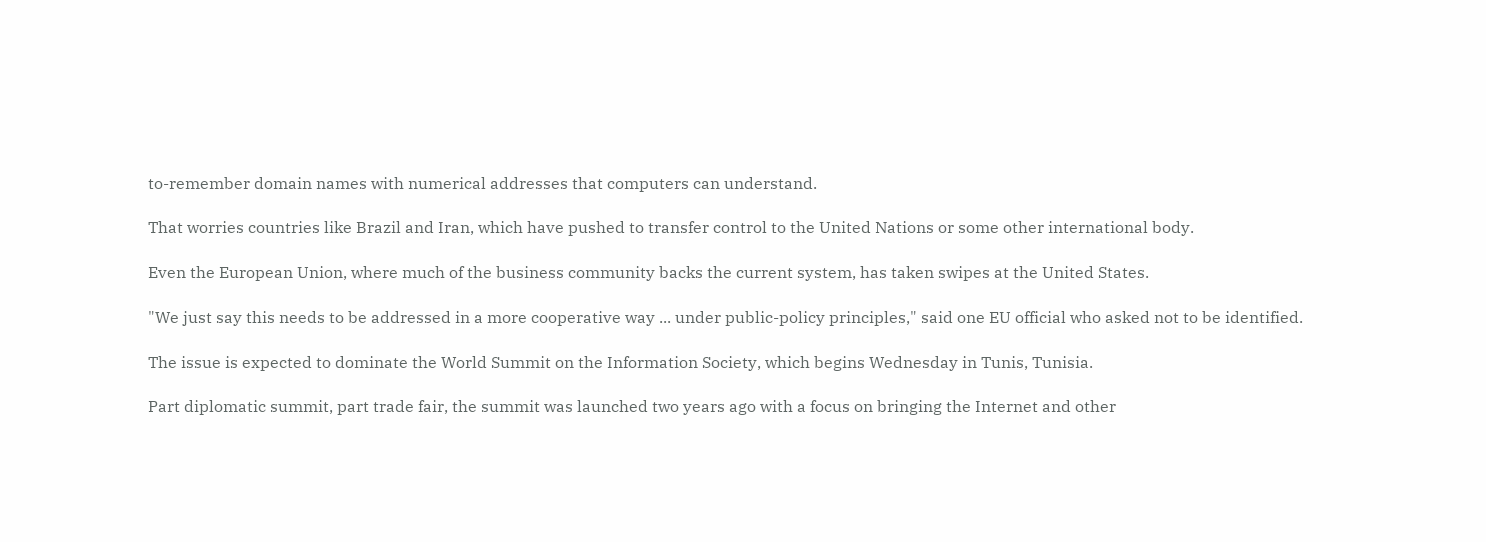to-remember domain names with numerical addresses that computers can understand.

That worries countries like Brazil and Iran, which have pushed to transfer control to the United Nations or some other international body.

Even the European Union, where much of the business community backs the current system, has taken swipes at the United States.

"We just say this needs to be addressed in a more cooperative way ... under public-policy principles," said one EU official who asked not to be identified.

The issue is expected to dominate the World Summit on the Information Society, which begins Wednesday in Tunis, Tunisia.

Part diplomatic summit, part trade fair, the summit was launched two years ago with a focus on bringing the Internet and other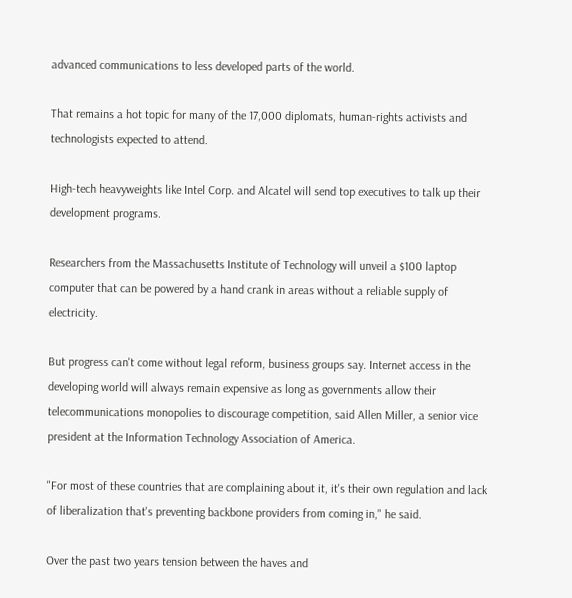advanced communications to less developed parts of the world.

That remains a hot topic for many of the 17,000 diplomats, human-rights activists and technologists expected to attend.

High-tech heavyweights like Intel Corp. and Alcatel will send top executives to talk up their development programs.

Researchers from the Massachusetts Institute of Technology will unveil a $100 laptop computer that can be powered by a hand crank in areas without a reliable supply of electricity.

But progress can't come without legal reform, business groups say. Internet access in the developing world will always remain expensive as long as governments allow their telecommunications monopolies to discourage competition, said Allen Miller, a senior vice president at the Information Technology Association of America.

"For most of these countries that are complaining about it, it's their own regulation and lack of liberalization that's preventing backbone providers from coming in," he said.

Over the past two years tension between the haves and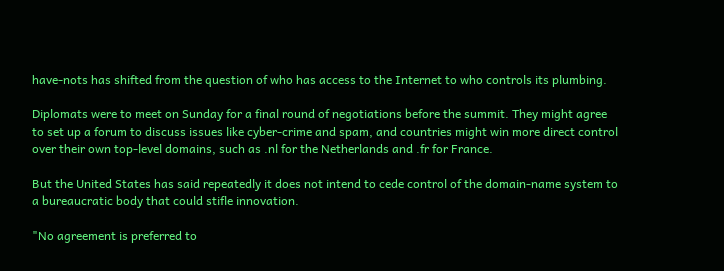have-nots has shifted from the question of who has access to the Internet to who controls its plumbing.

Diplomats were to meet on Sunday for a final round of negotiations before the summit. They might agree to set up a forum to discuss issues like cyber-crime and spam, and countries might win more direct control over their own top-level domains, such as .nl for the Netherlands and .fr for France.

But the United States has said repeatedly it does not intend to cede control of the domain-name system to a bureaucratic body that could stifle innovation.

"No agreement is preferred to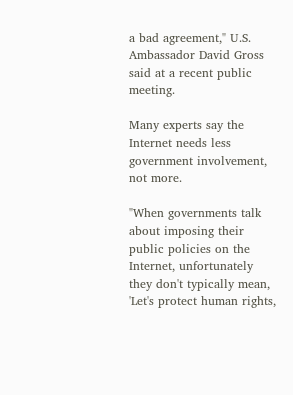a bad agreement," U.S. Ambassador David Gross said at a recent public meeting.

Many experts say the Internet needs less government involvement, not more.

"When governments talk about imposing their public policies on the Internet, unfortunately they don't typically mean, 'Let's protect human rights,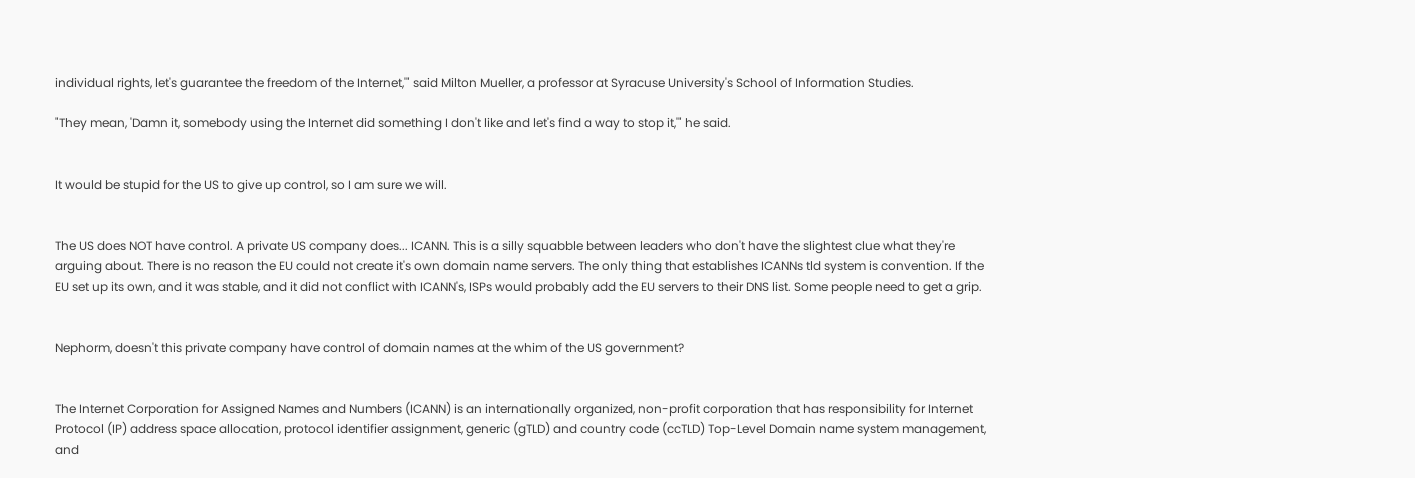individual rights, let's guarantee the freedom of the Internet,'" said Milton Mueller, a professor at Syracuse University's School of Information Studies.

"They mean, 'Damn it, somebody using the Internet did something I don't like and let's find a way to stop it,'" he said.


It would be stupid for the US to give up control, so I am sure we will.


The US does NOT have control. A private US company does... ICANN. This is a silly squabble between leaders who don't have the slightest clue what they're arguing about. There is no reason the EU could not create it's own domain name servers. The only thing that establishes ICANNs tld system is convention. If the EU set up its own, and it was stable, and it did not conflict with ICANN's, ISPs would probably add the EU servers to their DNS list. Some people need to get a grip.


Nephorm, doesn't this private company have control of domain names at the whim of the US government?


The Internet Corporation for Assigned Names and Numbers (ICANN) is an internationally organized, non-profit corporation that has responsibility for Internet Protocol (IP) address space allocation, protocol identifier assignment, generic (gTLD) and country code (ccTLD) Top-Level Domain name system management, and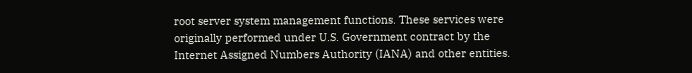root server system management functions. These services were originally performed under U.S. Government contract by the Internet Assigned Numbers Authority (IANA) and other entities.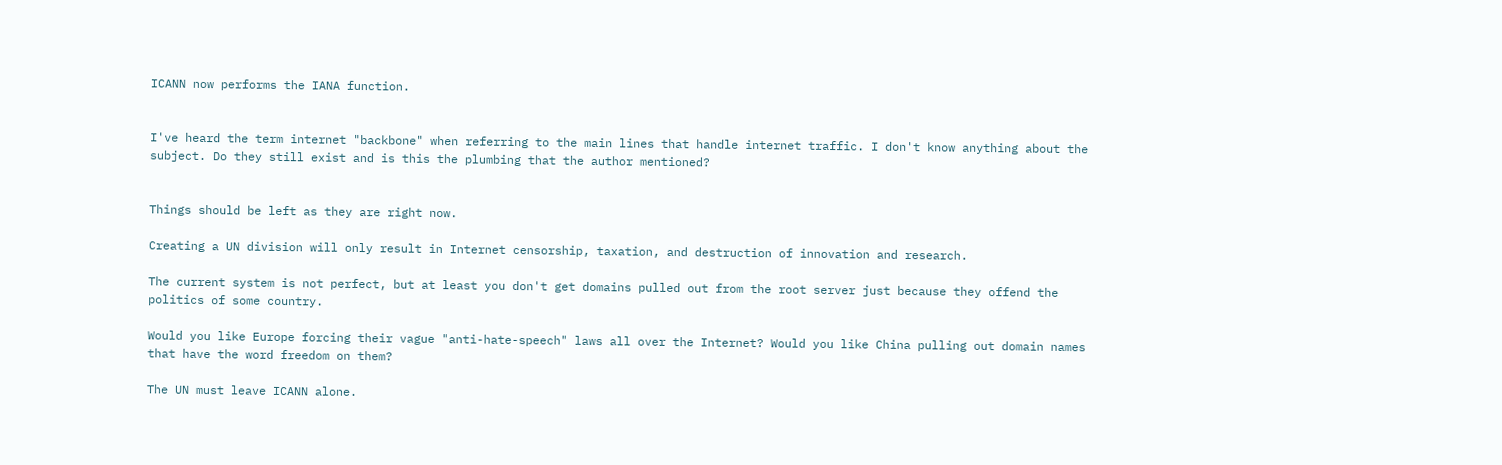ICANN now performs the IANA function.


I've heard the term internet "backbone" when referring to the main lines that handle internet traffic. I don't know anything about the subject. Do they still exist and is this the plumbing that the author mentioned?


Things should be left as they are right now.

Creating a UN division will only result in Internet censorship, taxation, and destruction of innovation and research.

The current system is not perfect, but at least you don't get domains pulled out from the root server just because they offend the politics of some country.

Would you like Europe forcing their vague "anti-hate-speech" laws all over the Internet? Would you like China pulling out domain names that have the word freedom on them?

The UN must leave ICANN alone.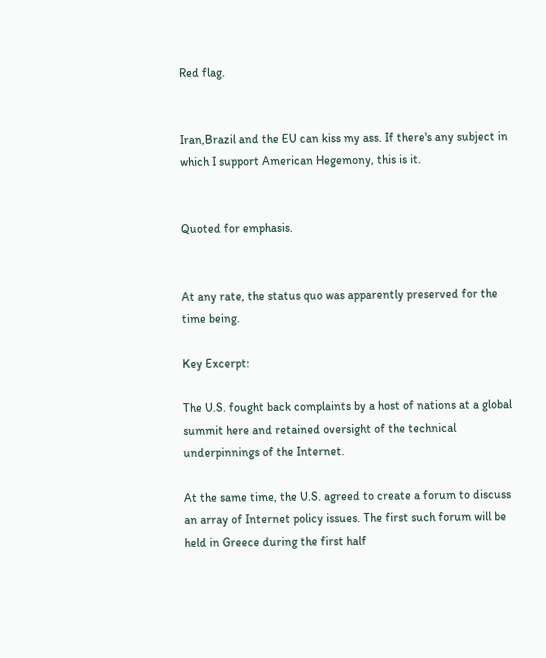Red flag.


Iran,Brazil and the EU can kiss my ass. If there's any subject in which I support American Hegemony, this is it.


Quoted for emphasis.


At any rate, the status quo was apparently preserved for the time being.

Key Excerpt:

The U.S. fought back complaints by a host of nations at a global summit here and retained oversight of the technical underpinnings of the Internet.

At the same time, the U.S. agreed to create a forum to discuss an array of Internet policy issues. The first such forum will be held in Greece during the first half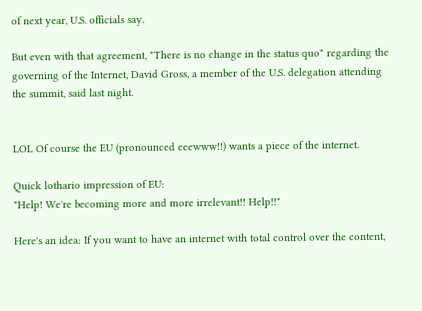of next year, U.S. officials say.

But even with that agreement, "There is no change in the status quo" regarding the governing of the Internet, David Gross, a member of the U.S. delegation attending the summit, said last night.


LOL Of course the EU (pronounced eeewww!!) wants a piece of the internet.

Quick lothario impression of EU:
"Help! We're becoming more and more irrelevant!! Help!!"

Here's an idea: If you want to have an internet with total control over the content,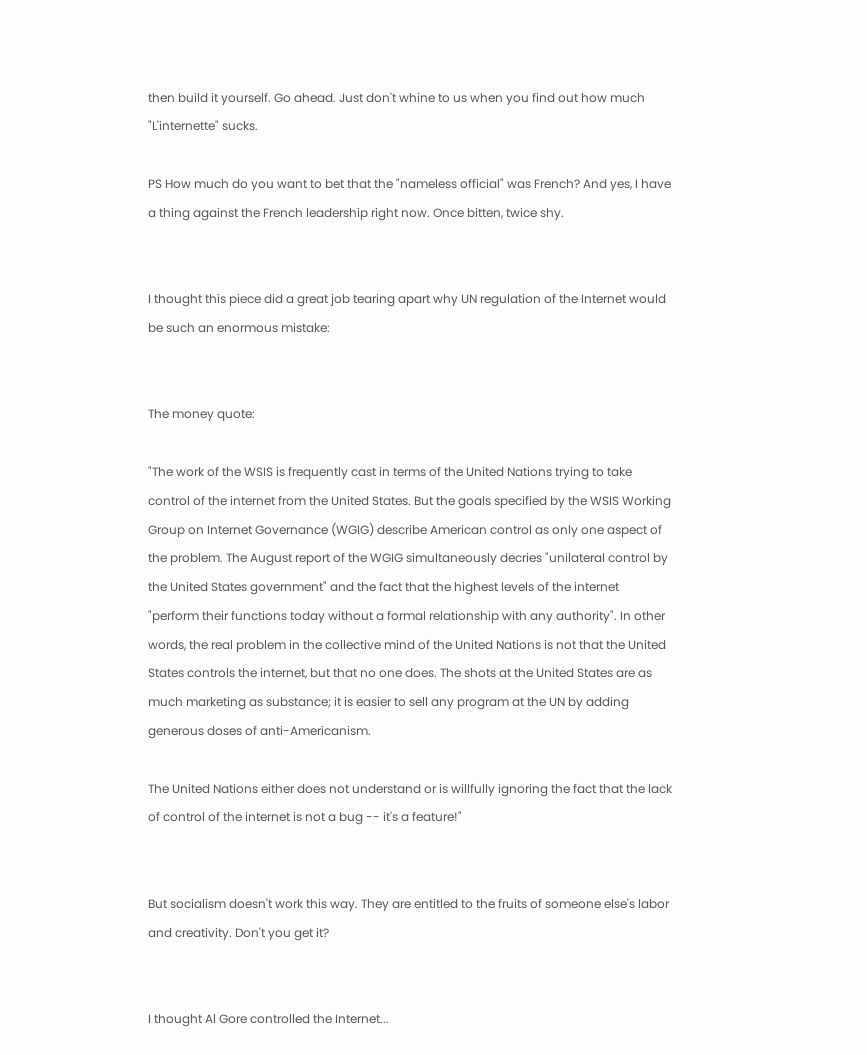then build it yourself. Go ahead. Just don't whine to us when you find out how much "L'internette" sucks.

PS How much do you want to bet that the "nameless official" was French? And yes, I have a thing against the French leadership right now. Once bitten, twice shy.


I thought this piece did a great job tearing apart why UN regulation of the Internet would be such an enormous mistake:


The money quote:

"The work of the WSIS is frequently cast in terms of the United Nations trying to take control of the internet from the United States. But the goals specified by the WSIS Working Group on Internet Governance (WGIG) describe American control as only one aspect of the problem. The August report of the WGIG simultaneously decries "unilateral control by the United States government" and the fact that the highest levels of the internet "perform their functions today without a formal relationship with any authority". In other words, the real problem in the collective mind of the United Nations is not that the United States controls the internet, but that no one does. The shots at the United States are as much marketing as substance; it is easier to sell any program at the UN by adding generous doses of anti-Americanism.

The United Nations either does not understand or is willfully ignoring the fact that the lack of control of the internet is not a bug -- it's a feature!"


But socialism doesn't work this way. They are entitled to the fruits of someone else's labor and creativity. Don't you get it?


I thought Al Gore controlled the Internet...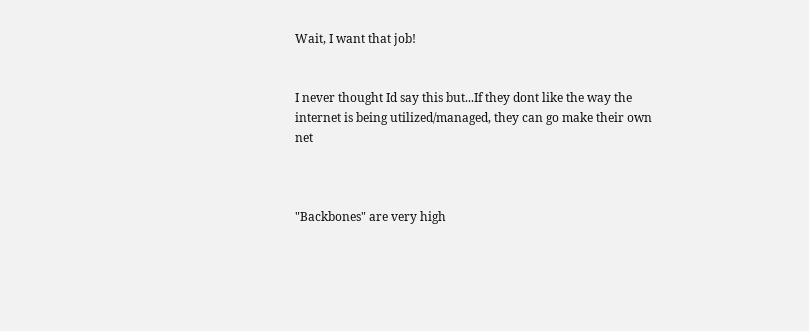Wait, I want that job!


I never thought Id say this but...If they dont like the way the internet is being utilized/managed, they can go make their own net



"Backbones" are very high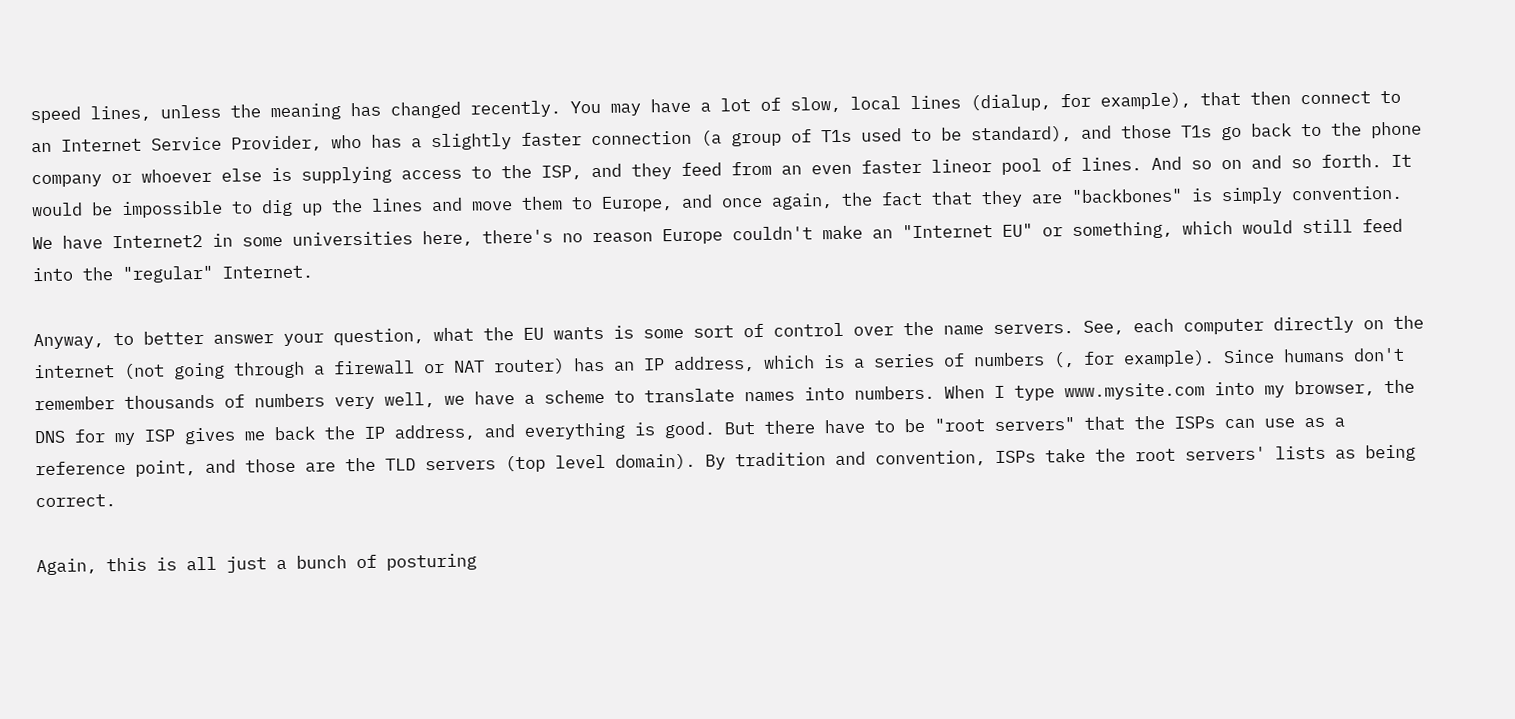speed lines, unless the meaning has changed recently. You may have a lot of slow, local lines (dialup, for example), that then connect to an Internet Service Provider, who has a slightly faster connection (a group of T1s used to be standard), and those T1s go back to the phone company or whoever else is supplying access to the ISP, and they feed from an even faster lineor pool of lines. And so on and so forth. It would be impossible to dig up the lines and move them to Europe, and once again, the fact that they are "backbones" is simply convention. We have Internet2 in some universities here, there's no reason Europe couldn't make an "Internet EU" or something, which would still feed into the "regular" Internet.

Anyway, to better answer your question, what the EU wants is some sort of control over the name servers. See, each computer directly on the internet (not going through a firewall or NAT router) has an IP address, which is a series of numbers (, for example). Since humans don't remember thousands of numbers very well, we have a scheme to translate names into numbers. When I type www.mysite.com into my browser, the DNS for my ISP gives me back the IP address, and everything is good. But there have to be "root servers" that the ISPs can use as a reference point, and those are the TLD servers (top level domain). By tradition and convention, ISPs take the root servers' lists as being correct.

Again, this is all just a bunch of posturing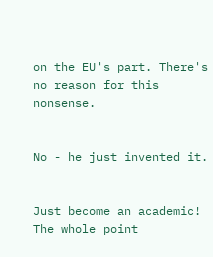on the EU's part. There's no reason for this nonsense.


No - he just invented it.


Just become an academic! The whole point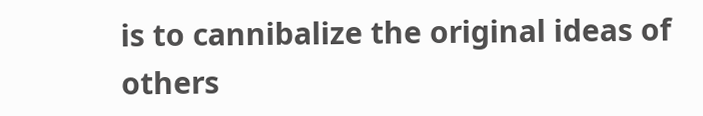is to cannibalize the original ideas of others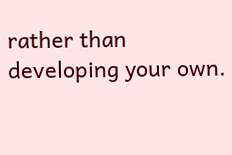rather than developing your own.